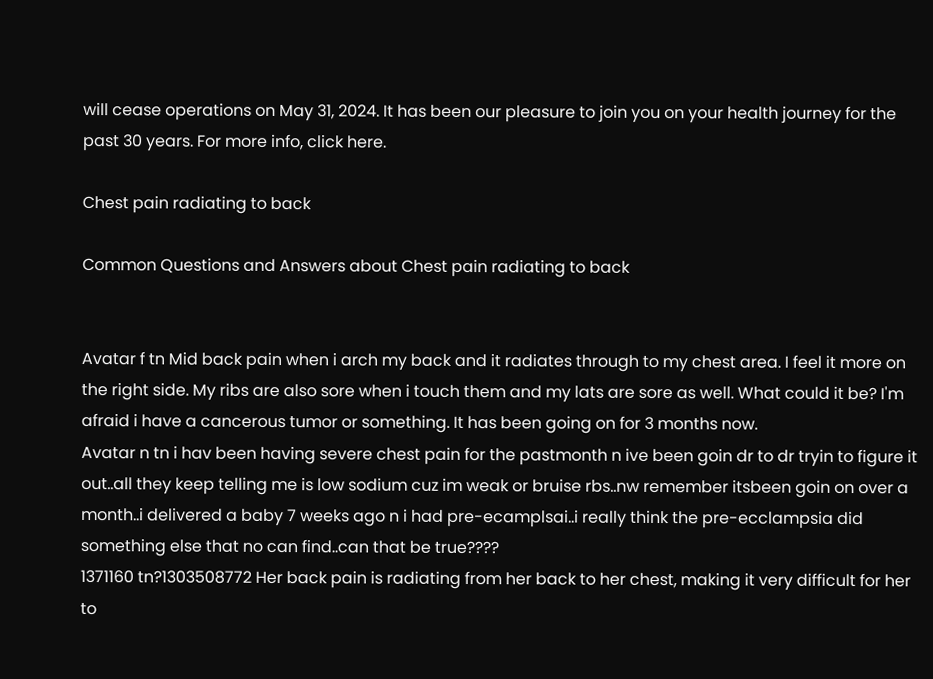will cease operations on May 31, 2024. It has been our pleasure to join you on your health journey for the past 30 years. For more info, click here.

Chest pain radiating to back

Common Questions and Answers about Chest pain radiating to back


Avatar f tn Mid back pain when i arch my back and it radiates through to my chest area. I feel it more on the right side. My ribs are also sore when i touch them and my lats are sore as well. What could it be? I'm afraid i have a cancerous tumor or something. It has been going on for 3 months now.
Avatar n tn i hav been having severe chest pain for the pastmonth n ive been goin dr to dr tryin to figure it out..all they keep telling me is low sodium cuz im weak or bruise rbs..nw remember itsbeen goin on over a month..i delivered a baby 7 weeks ago n i had pre-ecamplsai..i really think the pre-ecclampsia did something else that no can find..can that be true????
1371160 tn?1303508772 Her back pain is radiating from her back to her chest, making it very difficult for her to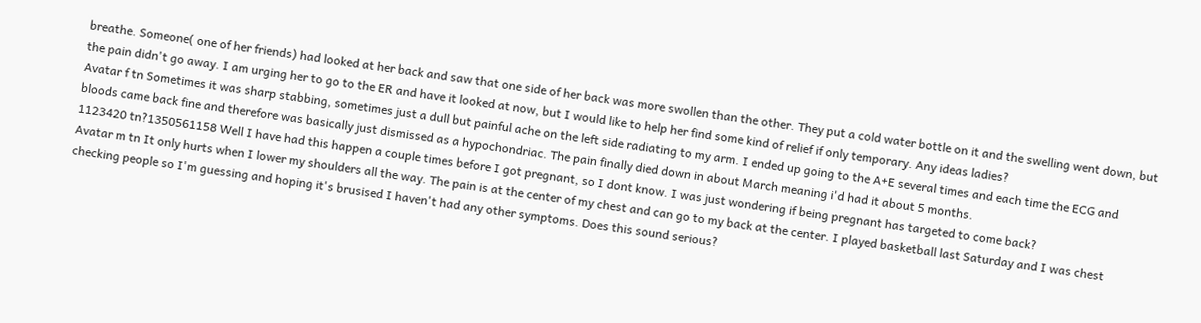breathe. Someone( one of her friends) had looked at her back and saw that one side of her back was more swollen than the other. They put a cold water bottle on it and the swelling went down, but the pain didn't go away. I am urging her to go to the ER and have it looked at now, but I would like to help her find some kind of relief if only temporary. Any ideas ladies?
Avatar f tn Sometimes it was sharp stabbing, sometimes just a dull but painful ache on the left side radiating to my arm. I ended up going to the A+E several times and each time the ECG and bloods came back fine and therefore was basically just dismissed as a hypochondriac. The pain finally died down in about March meaning i'd had it about 5 months.
1123420 tn?1350561158 Well I have had this happen a couple times before I got pregnant, so I dont know. I was just wondering if being pregnant has targeted to come back?
Avatar m tn It only hurts when I lower my shoulders all the way. The pain is at the center of my chest and can go to my back at the center. I played basketball last Saturday and I was chest checking people so I'm guessing and hoping it's brusised I haven't had any other symptoms. Does this sound serious?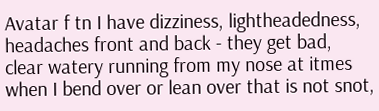Avatar f tn I have dizziness, lightheadedness, headaches front and back - they get bad, clear watery running from my nose at itmes when I bend over or lean over that is not snot,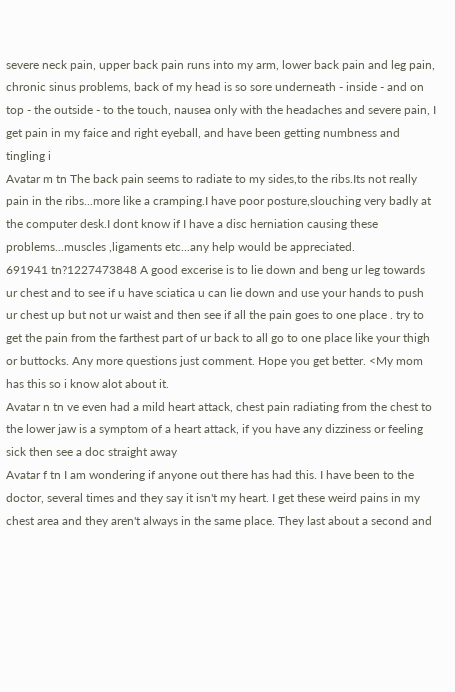severe neck pain, upper back pain runs into my arm, lower back pain and leg pain, chronic sinus problems, back of my head is so sore underneath - inside - and on top - the outside - to the touch, nausea only with the headaches and severe pain, I get pain in my faice and right eyeball, and have been getting numbness and tingling i
Avatar m tn The back pain seems to radiate to my sides,to the ribs.Its not really pain in the ribs...more like a cramping.I have poor posture,slouching very badly at the computer desk.I dont know if I have a disc herniation causing these problems...muscles ,ligaments etc...any help would be appreciated.
691941 tn?1227473848 A good excerise is to lie down and beng ur leg towards ur chest and to see if u have sciatica u can lie down and use your hands to push ur chest up but not ur waist and then see if all the pain goes to one place . try to get the pain from the farthest part of ur back to all go to one place like your thigh or buttocks. Any more questions just comment. Hope you get better. <My mom has this so i know alot about it.
Avatar n tn ve even had a mild heart attack, chest pain radiating from the chest to the lower jaw is a symptom of a heart attack, if you have any dizziness or feeling sick then see a doc straight away
Avatar f tn I am wondering if anyone out there has had this. I have been to the doctor, several times and they say it isn't my heart. I get these weird pains in my chest area and they aren't always in the same place. They last about a second and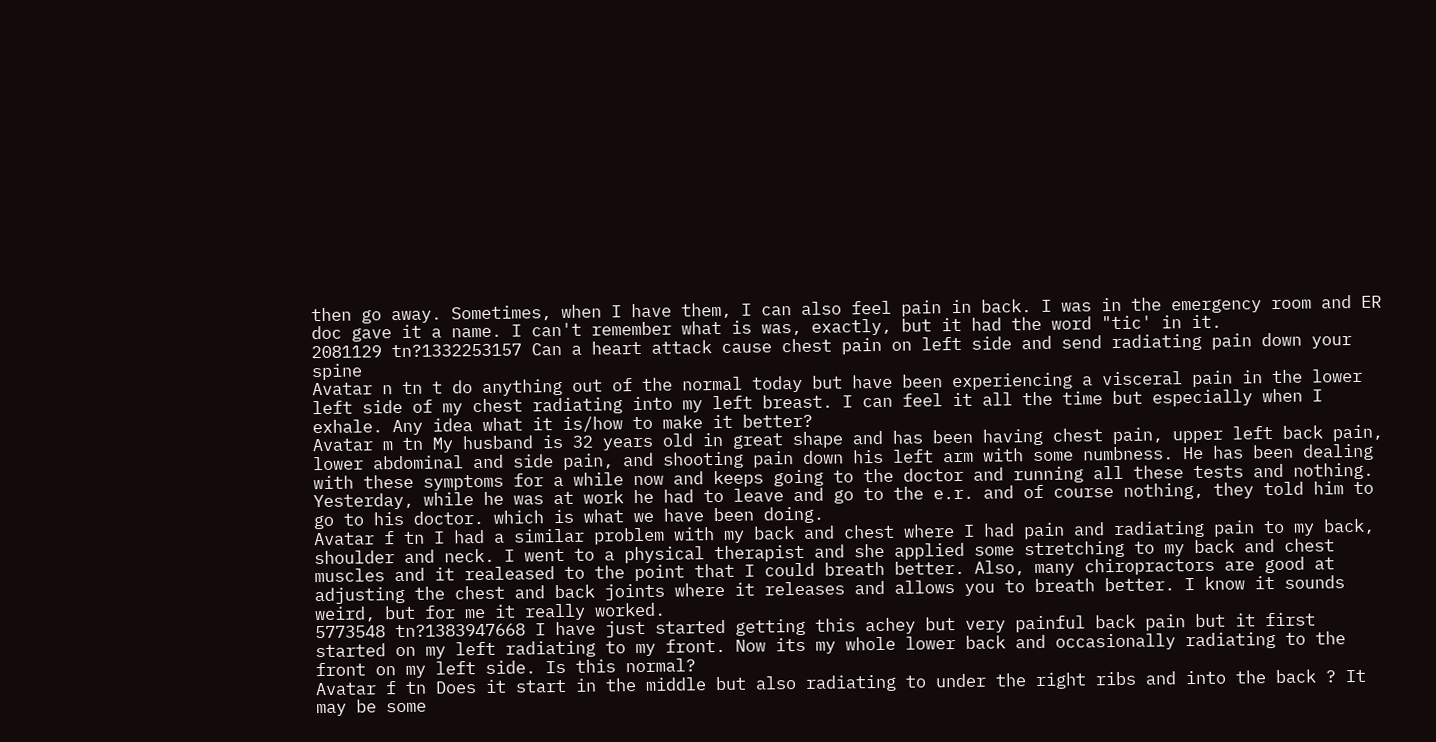then go away. Sometimes, when I have them, I can also feel pain in back. I was in the emergency room and ER doc gave it a name. I can't remember what is was, exactly, but it had the word "tic' in it.
2081129 tn?1332253157 Can a heart attack cause chest pain on left side and send radiating pain down your spine
Avatar n tn t do anything out of the normal today but have been experiencing a visceral pain in the lower left side of my chest radiating into my left breast. I can feel it all the time but especially when I exhale. Any idea what it is/how to make it better?
Avatar m tn My husband is 32 years old in great shape and has been having chest pain, upper left back pain, lower abdominal and side pain, and shooting pain down his left arm with some numbness. He has been dealing with these symptoms for a while now and keeps going to the doctor and running all these tests and nothing. Yesterday, while he was at work he had to leave and go to the e.r. and of course nothing, they told him to go to his doctor. which is what we have been doing.
Avatar f tn I had a similar problem with my back and chest where I had pain and radiating pain to my back, shoulder and neck. I went to a physical therapist and she applied some stretching to my back and chest muscles and it realeased to the point that I could breath better. Also, many chiropractors are good at adjusting the chest and back joints where it releases and allows you to breath better. I know it sounds weird, but for me it really worked.
5773548 tn?1383947668 I have just started getting this achey but very painful back pain but it first started on my left radiating to my front. Now its my whole lower back and occasionally radiating to the front on my left side. Is this normal?
Avatar f tn Does it start in the middle but also radiating to under the right ribs and into the back ? It may be some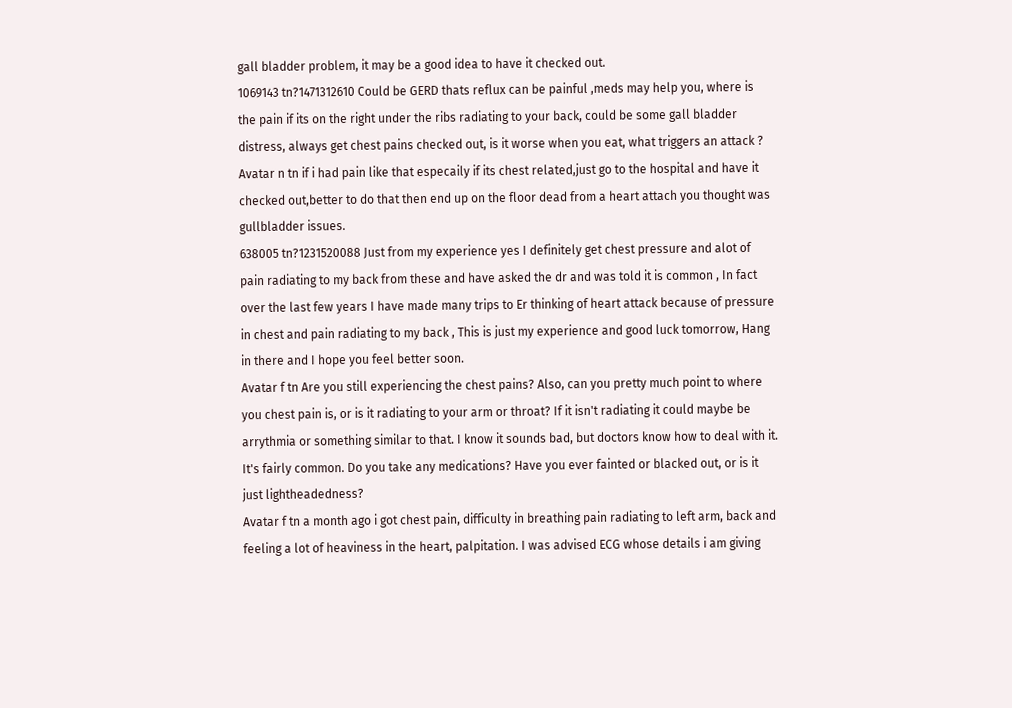gall bladder problem, it may be a good idea to have it checked out.
1069143 tn?1471312610 Could be GERD thats reflux can be painful ,meds may help you, where is the pain if its on the right under the ribs radiating to your back, could be some gall bladder distress, always get chest pains checked out, is it worse when you eat, what triggers an attack ?
Avatar n tn if i had pain like that especaily if its chest related,just go to the hospital and have it checked out,better to do that then end up on the floor dead from a heart attach you thought was gullbladder issues.
638005 tn?1231520088 Just from my experience yes I definitely get chest pressure and alot of pain radiating to my back from these and have asked the dr and was told it is common , In fact over the last few years I have made many trips to Er thinking of heart attack because of pressure in chest and pain radiating to my back , This is just my experience and good luck tomorrow, Hang in there and I hope you feel better soon.
Avatar f tn Are you still experiencing the chest pains? Also, can you pretty much point to where you chest pain is, or is it radiating to your arm or throat? If it isn't radiating it could maybe be arrythmia or something similar to that. I know it sounds bad, but doctors know how to deal with it. It's fairly common. Do you take any medications? Have you ever fainted or blacked out, or is it just lightheadedness?
Avatar f tn a month ago i got chest pain, difficulty in breathing pain radiating to left arm, back and feeling a lot of heaviness in the heart, palpitation. I was advised ECG whose details i am giving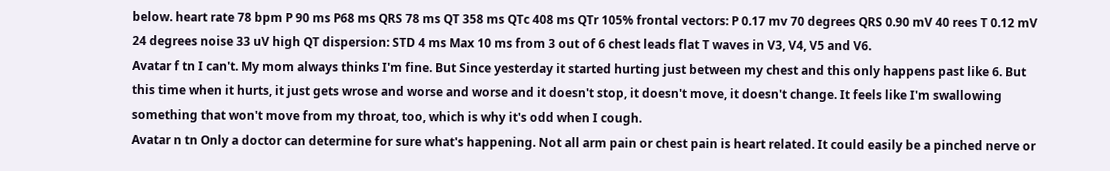below. heart rate 78 bpm P 90 ms P68 ms QRS 78 ms QT 358 ms QTc 408 ms QTr 105% frontal vectors: P 0.17 mv 70 degrees QRS 0.90 mV 40 rees T 0.12 mV 24 degrees noise 33 uV high QT dispersion: STD 4 ms Max 10 ms from 3 out of 6 chest leads flat T waves in V3, V4, V5 and V6.
Avatar f tn I can't. My mom always thinks I'm fine. But Since yesterday it started hurting just between my chest and this only happens past like 6. But this time when it hurts, it just gets wrose and worse and worse and it doesn't stop, it doesn't move, it doesn't change. It feels like I'm swallowing something that won't move from my throat, too, which is why it's odd when I cough.
Avatar n tn Only a doctor can determine for sure what's happening. Not all arm pain or chest pain is heart related. It could easily be a pinched nerve or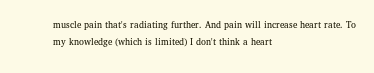muscle pain that's radiating further. And pain will increase heart rate. To my knowledge (which is limited) I don't think a heart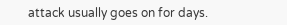attack usually goes on for days.